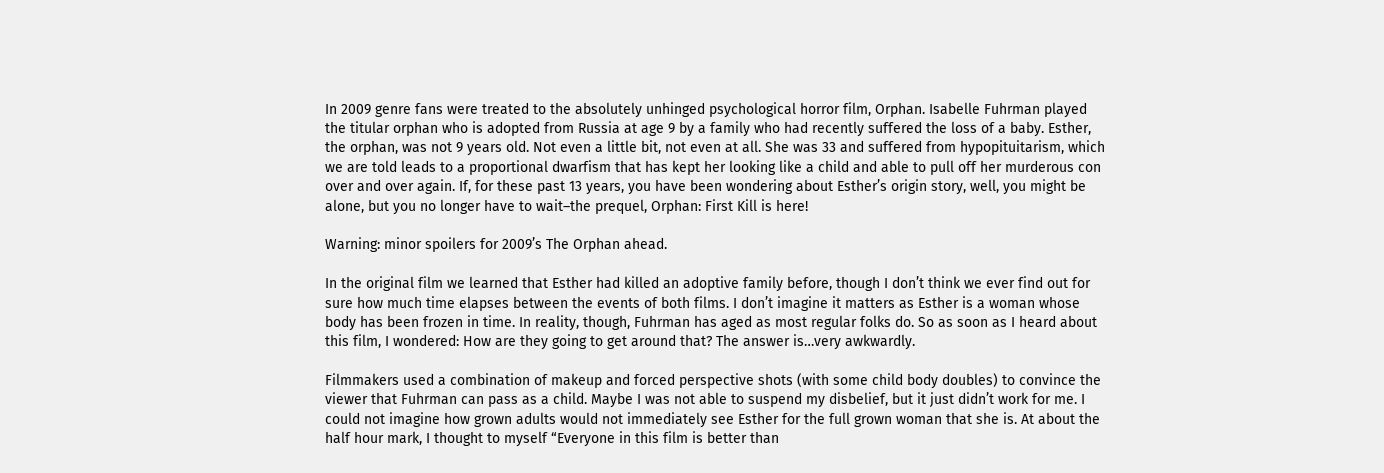In 2009 genre fans were treated to the absolutely unhinged psychological horror film, Orphan. Isabelle Fuhrman played the titular orphan who is adopted from Russia at age 9 by a family who had recently suffered the loss of a baby. Esther, the orphan, was not 9 years old. Not even a little bit, not even at all. She was 33 and suffered from hypopituitarism, which we are told leads to a proportional dwarfism that has kept her looking like a child and able to pull off her murderous con over and over again. If, for these past 13 years, you have been wondering about Esther’s origin story, well, you might be alone, but you no longer have to wait–the prequel, Orphan: First Kill is here!

Warning: minor spoilers for 2009’s The Orphan ahead.

In the original film we learned that Esther had killed an adoptive family before, though I don’t think we ever find out for sure how much time elapses between the events of both films. I don’t imagine it matters as Esther is a woman whose body has been frozen in time. In reality, though, Fuhrman has aged as most regular folks do. So as soon as I heard about this film, I wondered: How are they going to get around that? The answer is…very awkwardly.

Filmmakers used a combination of makeup and forced perspective shots (with some child body doubles) to convince the viewer that Fuhrman can pass as a child. Maybe I was not able to suspend my disbelief, but it just didn’t work for me. I could not imagine how grown adults would not immediately see Esther for the full grown woman that she is. At about the half hour mark, I thought to myself “Everyone in this film is better than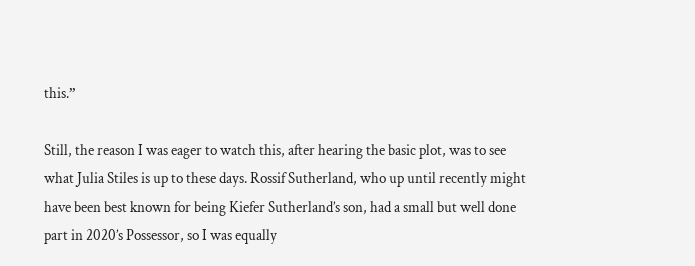this.”

Still, the reason I was eager to watch this, after hearing the basic plot, was to see what Julia Stiles is up to these days. Rossif Sutherland, who up until recently might have been best known for being Kiefer Sutherland’s son, had a small but well done part in 2020’s Possessor, so I was equally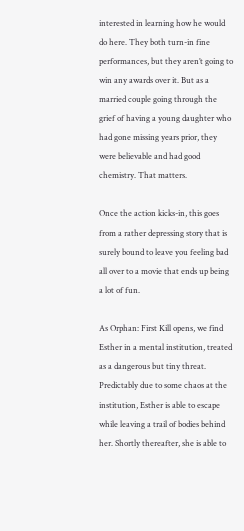interested in learning how he would do here. They both turn-in fine performances, but they aren’t going to win any awards over it. But as a married couple going through the grief of having a young daughter who had gone missing years prior, they were believable and had good chemistry. That matters.

Once the action kicks-in, this goes from a rather depressing story that is surely bound to leave you feeling bad all over to a movie that ends up being a lot of fun.

As Orphan: First Kill opens, we find Esther in a mental institution, treated as a dangerous but tiny threat. Predictably due to some chaos at the institution, Esther is able to escape while leaving a trail of bodies behind her. Shortly thereafter, she is able to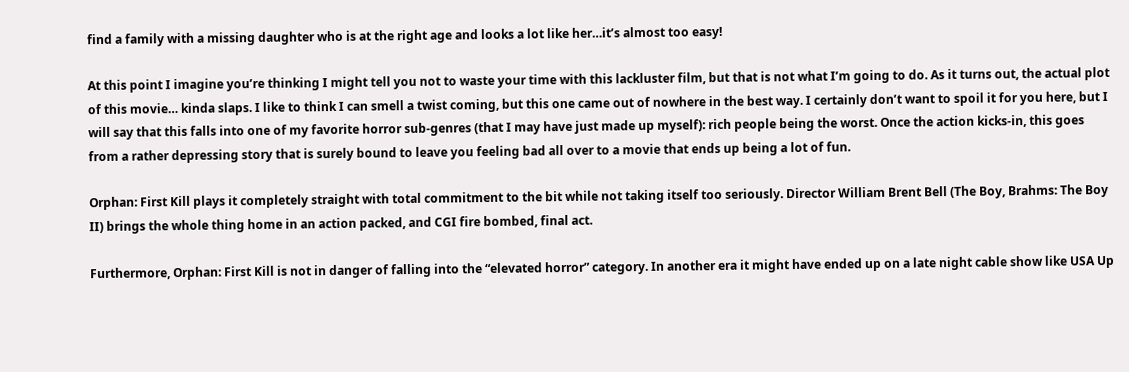find a family with a missing daughter who is at the right age and looks a lot like her…it’s almost too easy!

At this point I imagine you’re thinking I might tell you not to waste your time with this lackluster film, but that is not what I’m going to do. As it turns out, the actual plot of this movie… kinda slaps. I like to think I can smell a twist coming, but this one came out of nowhere in the best way. I certainly don’t want to spoil it for you here, but I will say that this falls into one of my favorite horror sub-genres (that I may have just made up myself): rich people being the worst. Once the action kicks-in, this goes from a rather depressing story that is surely bound to leave you feeling bad all over to a movie that ends up being a lot of fun.

Orphan: First Kill plays it completely straight with total commitment to the bit while not taking itself too seriously. Director William Brent Bell (The Boy, Brahms: The Boy II) brings the whole thing home in an action packed, and CGI fire bombed, final act.

Furthermore, Orphan: First Kill is not in danger of falling into the “elevated horror” category. In another era it might have ended up on a late night cable show like USA Up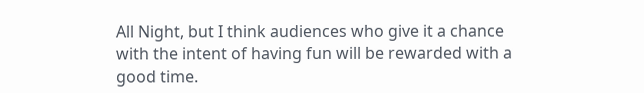All Night, but I think audiences who give it a chance with the intent of having fun will be rewarded with a good time.